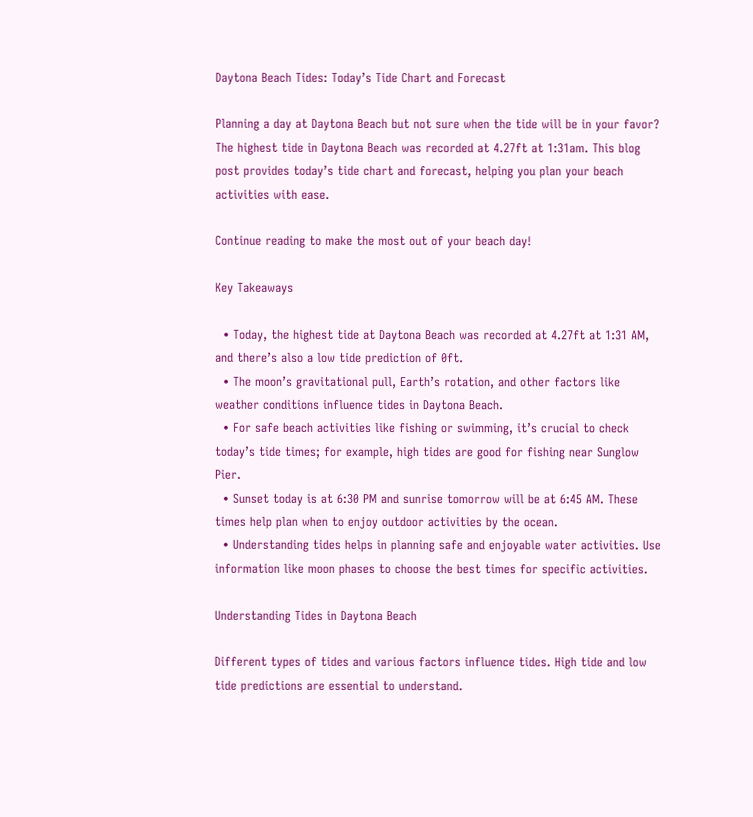Daytona Beach Tides: Today’s Tide Chart and Forecast

Planning a day at Daytona Beach but not sure when the tide will be in your favor? The highest tide in Daytona Beach was recorded at 4.27ft at 1:31am. This blog post provides today’s tide chart and forecast, helping you plan your beach activities with ease.

Continue reading to make the most out of your beach day!

Key Takeaways

  • Today, the highest tide at Daytona Beach was recorded at 4.27ft at 1:31 AM, and there’s also a low tide prediction of 0ft.
  • The moon’s gravitational pull, Earth’s rotation, and other factors like weather conditions influence tides in Daytona Beach.
  • For safe beach activities like fishing or swimming, it’s crucial to check today’s tide times; for example, high tides are good for fishing near Sunglow Pier.
  • Sunset today is at 6:30 PM and sunrise tomorrow will be at 6:45 AM. These times help plan when to enjoy outdoor activities by the ocean.
  • Understanding tides helps in planning safe and enjoyable water activities. Use information like moon phases to choose the best times for specific activities.

Understanding Tides in Daytona Beach

Different types of tides and various factors influence tides. High tide and low tide predictions are essential to understand.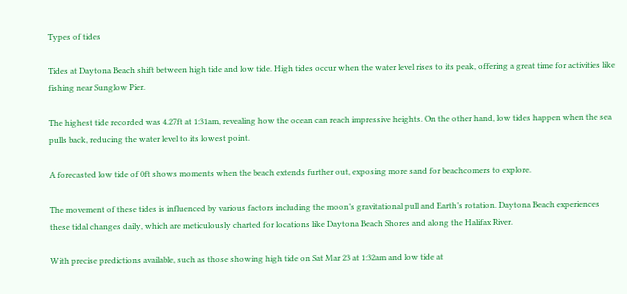Types of tides

Tides at Daytona Beach shift between high tide and low tide. High tides occur when the water level rises to its peak, offering a great time for activities like fishing near Sunglow Pier.

The highest tide recorded was 4.27ft at 1:31am, revealing how the ocean can reach impressive heights. On the other hand, low tides happen when the sea pulls back, reducing the water level to its lowest point.

A forecasted low tide of 0ft shows moments when the beach extends further out, exposing more sand for beachcomers to explore.

The movement of these tides is influenced by various factors including the moon’s gravitational pull and Earth’s rotation. Daytona Beach experiences these tidal changes daily, which are meticulously charted for locations like Daytona Beach Shores and along the Halifax River.

With precise predictions available, such as those showing high tide on Sat Mar 23 at 1:32am and low tide at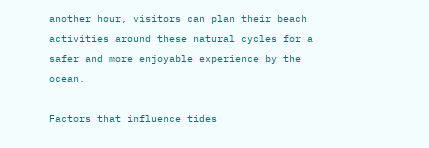another hour, visitors can plan their beach activities around these natural cycles for a safer and more enjoyable experience by the ocean.

Factors that influence tides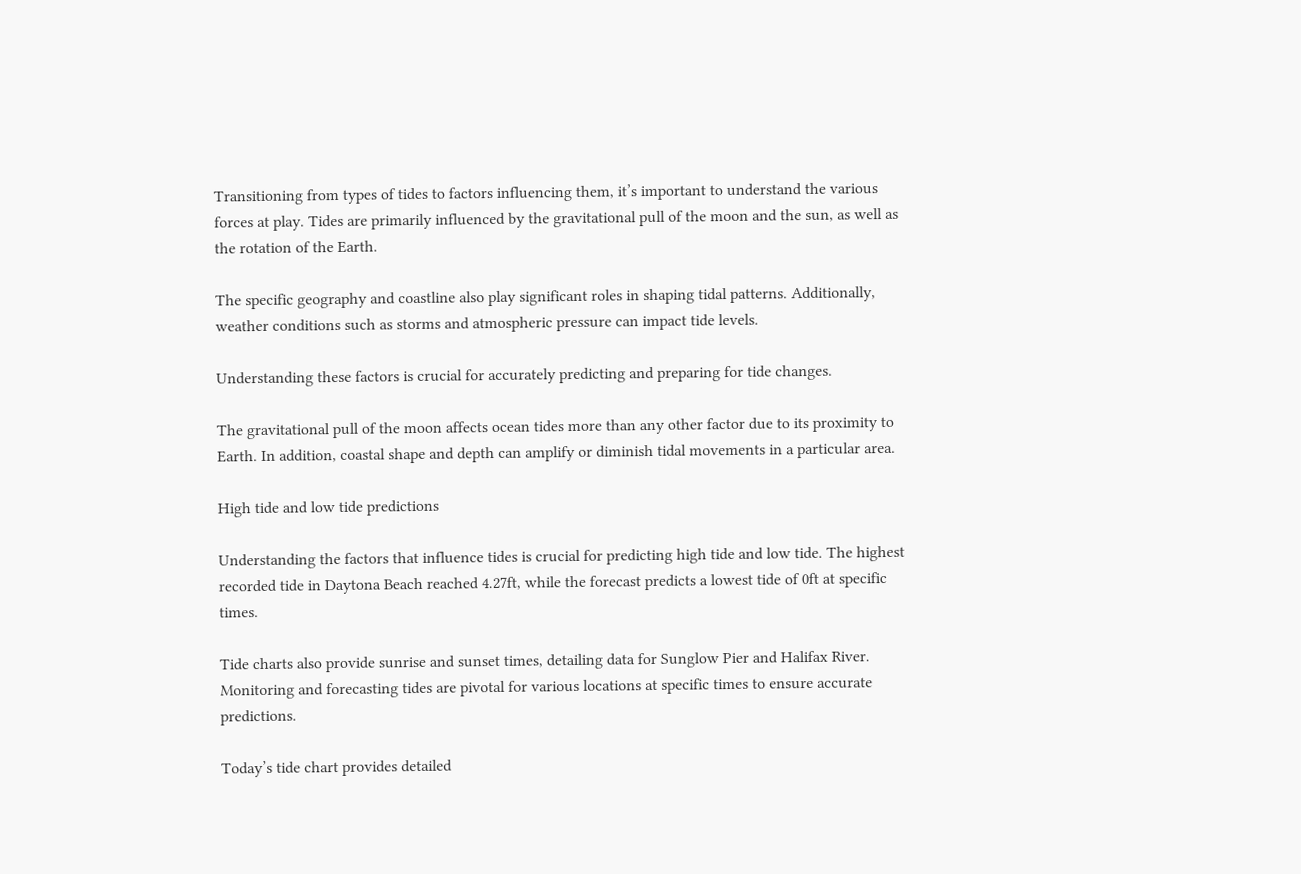Transitioning from types of tides to factors influencing them, it’s important to understand the various forces at play. Tides are primarily influenced by the gravitational pull of the moon and the sun, as well as the rotation of the Earth.

The specific geography and coastline also play significant roles in shaping tidal patterns. Additionally, weather conditions such as storms and atmospheric pressure can impact tide levels.

Understanding these factors is crucial for accurately predicting and preparing for tide changes.

The gravitational pull of the moon affects ocean tides more than any other factor due to its proximity to Earth. In addition, coastal shape and depth can amplify or diminish tidal movements in a particular area.

High tide and low tide predictions

Understanding the factors that influence tides is crucial for predicting high tide and low tide. The highest recorded tide in Daytona Beach reached 4.27ft, while the forecast predicts a lowest tide of 0ft at specific times.

Tide charts also provide sunrise and sunset times, detailing data for Sunglow Pier and Halifax River. Monitoring and forecasting tides are pivotal for various locations at specific times to ensure accurate predictions.

Today’s tide chart provides detailed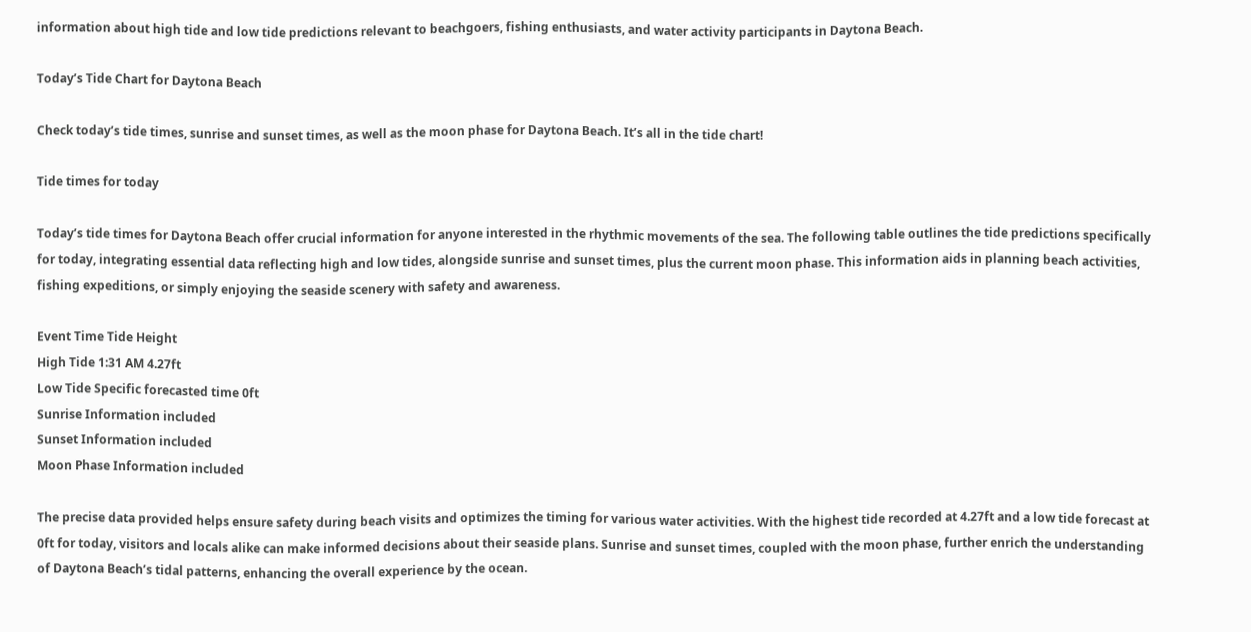information about high tide and low tide predictions relevant to beachgoers, fishing enthusiasts, and water activity participants in Daytona Beach.

Today’s Tide Chart for Daytona Beach

Check today’s tide times, sunrise and sunset times, as well as the moon phase for Daytona Beach. It’s all in the tide chart!

Tide times for today

Today’s tide times for Daytona Beach offer crucial information for anyone interested in the rhythmic movements of the sea. The following table outlines the tide predictions specifically for today, integrating essential data reflecting high and low tides, alongside sunrise and sunset times, plus the current moon phase. This information aids in planning beach activities, fishing expeditions, or simply enjoying the seaside scenery with safety and awareness.

Event Time Tide Height
High Tide 1:31 AM 4.27ft
Low Tide Specific forecasted time 0ft
Sunrise Information included
Sunset Information included
Moon Phase Information included

The precise data provided helps ensure safety during beach visits and optimizes the timing for various water activities. With the highest tide recorded at 4.27ft and a low tide forecast at 0ft for today, visitors and locals alike can make informed decisions about their seaside plans. Sunrise and sunset times, coupled with the moon phase, further enrich the understanding of Daytona Beach’s tidal patterns, enhancing the overall experience by the ocean.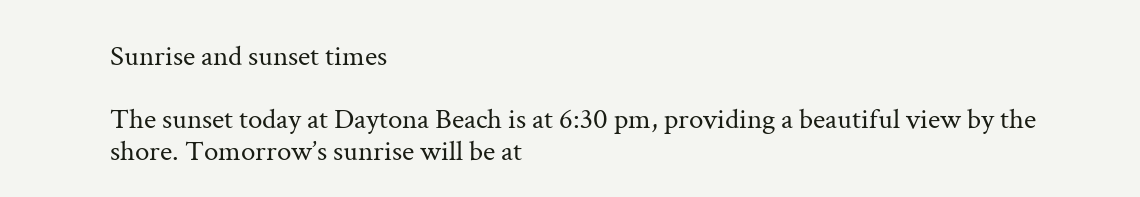Sunrise and sunset times

The sunset today at Daytona Beach is at 6:30 pm, providing a beautiful view by the shore. Tomorrow’s sunrise will be at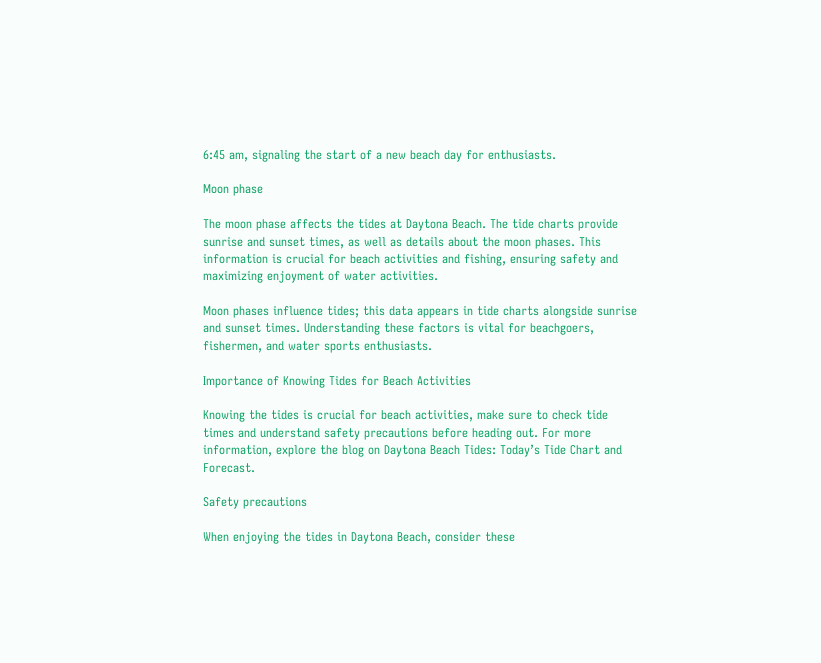6:45 am, signaling the start of a new beach day for enthusiasts.

Moon phase

The moon phase affects the tides at Daytona Beach. The tide charts provide sunrise and sunset times, as well as details about the moon phases. This information is crucial for beach activities and fishing, ensuring safety and maximizing enjoyment of water activities.

Moon phases influence tides; this data appears in tide charts alongside sunrise and sunset times. Understanding these factors is vital for beachgoers, fishermen, and water sports enthusiasts.

Importance of Knowing Tides for Beach Activities

Knowing the tides is crucial for beach activities, make sure to check tide times and understand safety precautions before heading out. For more information, explore the blog on Daytona Beach Tides: Today’s Tide Chart and Forecast.

Safety precautions

When enjoying the tides in Daytona Beach, consider these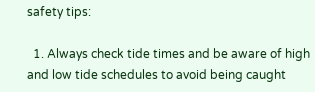safety tips:

  1. Always check tide times and be aware of high and low tide schedules to avoid being caught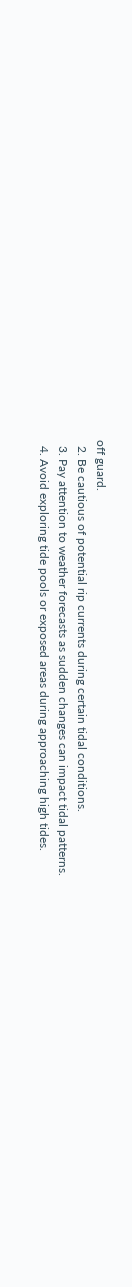off guard.
  2. Be cautious of potential rip currents during certain tidal conditions.
  3. Pay attention to weather forecasts as sudden changes can impact tidal patterns.
  4. Avoid exploring tide pools or exposed areas during approaching high tides.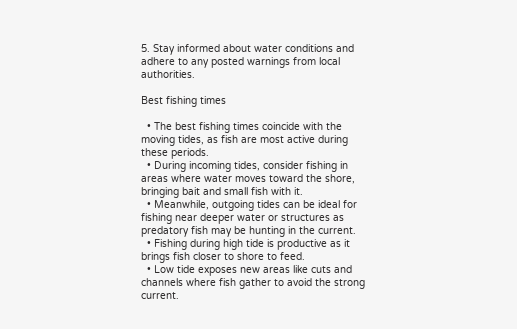5. Stay informed about water conditions and adhere to any posted warnings from local authorities.

Best fishing times

  • The best fishing times coincide with the moving tides, as fish are most active during these periods.
  • During incoming tides, consider fishing in areas where water moves toward the shore, bringing bait and small fish with it.
  • Meanwhile, outgoing tides can be ideal for fishing near deeper water or structures as predatory fish may be hunting in the current.
  • Fishing during high tide is productive as it brings fish closer to shore to feed.
  • Low tide exposes new areas like cuts and channels where fish gather to avoid the strong current.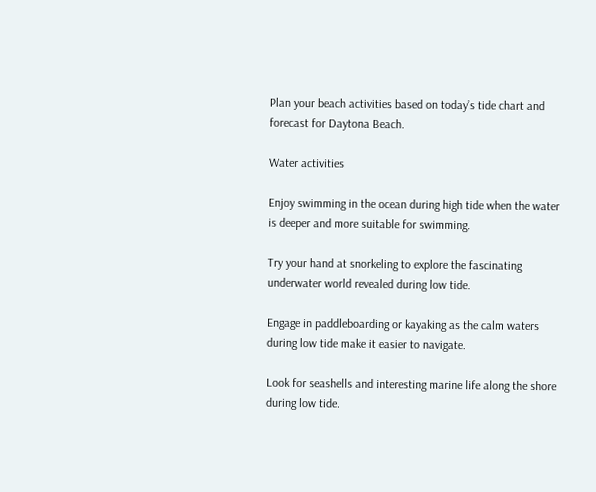Plan your beach activities based on today’s tide chart and forecast for Daytona Beach.

Water activities

Enjoy swimming in the ocean during high tide when the water is deeper and more suitable for swimming.

Try your hand at snorkeling to explore the fascinating underwater world revealed during low tide.

Engage in paddleboarding or kayaking as the calm waters during low tide make it easier to navigate.

Look for seashells and interesting marine life along the shore during low tide.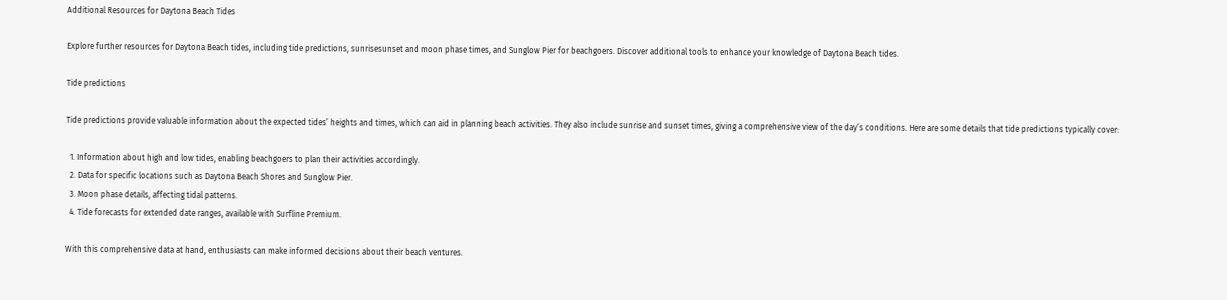Additional Resources for Daytona Beach Tides

Explore further resources for Daytona Beach tides, including tide predictions, sunrisesunset and moon phase times, and Sunglow Pier for beachgoers. Discover additional tools to enhance your knowledge of Daytona Beach tides.

Tide predictions

Tide predictions provide valuable information about the expected tides’ heights and times, which can aid in planning beach activities. They also include sunrise and sunset times, giving a comprehensive view of the day’s conditions. Here are some details that tide predictions typically cover:

  1. Information about high and low tides, enabling beachgoers to plan their activities accordingly.
  2. Data for specific locations such as Daytona Beach Shores and Sunglow Pier.
  3. Moon phase details, affecting tidal patterns.
  4. Tide forecasts for extended date ranges, available with Surfline Premium.

With this comprehensive data at hand, enthusiasts can make informed decisions about their beach ventures.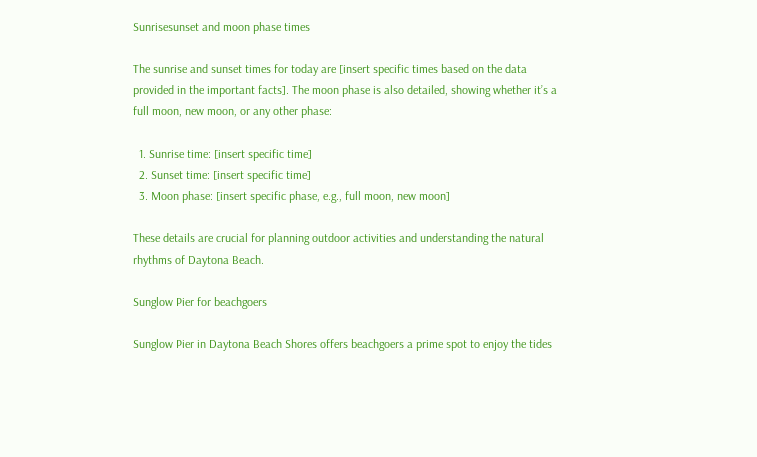Sunrisesunset and moon phase times

The sunrise and sunset times for today are [insert specific times based on the data provided in the important facts]. The moon phase is also detailed, showing whether it’s a full moon, new moon, or any other phase:

  1. Sunrise time: [insert specific time]
  2. Sunset time: [insert specific time]
  3. Moon phase: [insert specific phase, e.g., full moon, new moon]

These details are crucial for planning outdoor activities and understanding the natural rhythms of Daytona Beach.

Sunglow Pier for beachgoers

Sunglow Pier in Daytona Beach Shores offers beachgoers a prime spot to enjoy the tides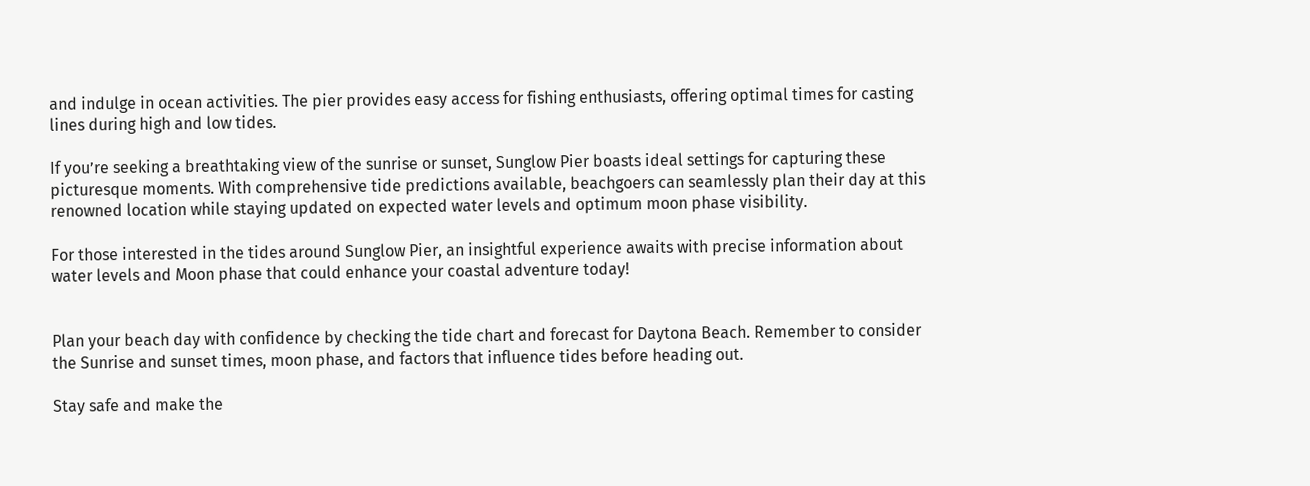and indulge in ocean activities. The pier provides easy access for fishing enthusiasts, offering optimal times for casting lines during high and low tides.

If you’re seeking a breathtaking view of the sunrise or sunset, Sunglow Pier boasts ideal settings for capturing these picturesque moments. With comprehensive tide predictions available, beachgoers can seamlessly plan their day at this renowned location while staying updated on expected water levels and optimum moon phase visibility.

For those interested in the tides around Sunglow Pier, an insightful experience awaits with precise information about water levels and Moon phase that could enhance your coastal adventure today!


Plan your beach day with confidence by checking the tide chart and forecast for Daytona Beach. Remember to consider the Sunrise and sunset times, moon phase, and factors that influence tides before heading out.

Stay safe and make the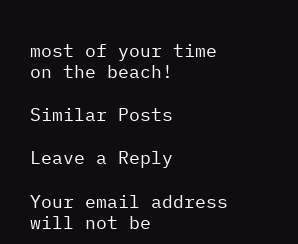most of your time on the beach!

Similar Posts

Leave a Reply

Your email address will not be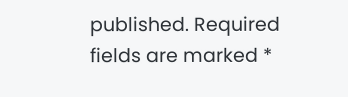published. Required fields are marked *